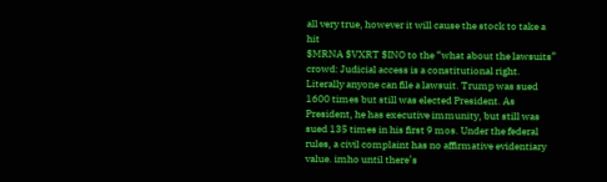all very true, however it will cause the stock to take a hit
$MRNA $VXRT $INO to the “what about the lawsuits” crowd: Judicial access is a constitutional right. Literally anyone can file a lawsuit. Trump was sued 1600 times but still was elected President. As President, he has executive immunity, but still was sued 135 times in his first 9 mos. Under the federal rules, a civil complaint has no affirmative evidentiary value. imho until there’s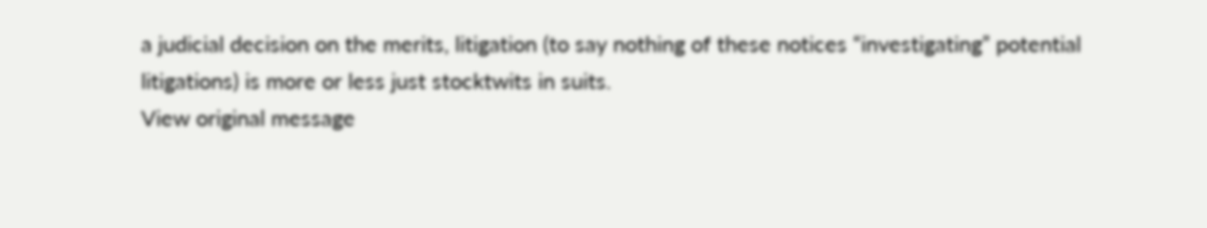a judicial decision on the merits, litigation (to say nothing of these notices “investigating” potential litigations) is more or less just stocktwits in suits.
View original message